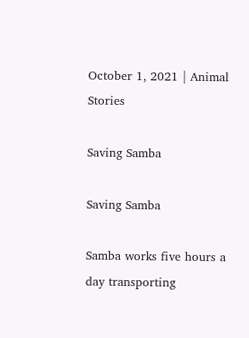October 1, 2021 | Animal Stories

Saving Samba

Saving Samba

Samba works five hours a day transporting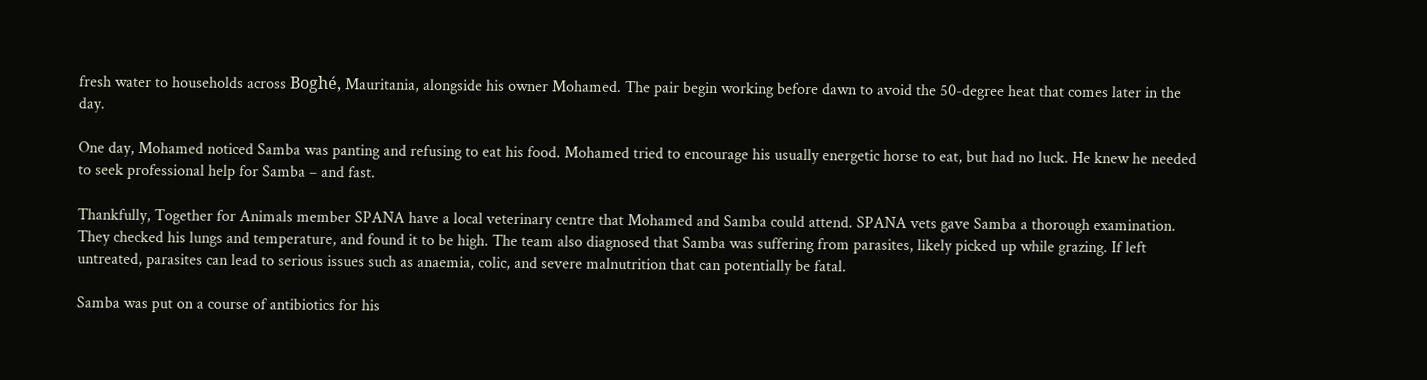fresh water to households across Boghé, Mauritania, alongside his owner Mohamed. The pair begin working before dawn to avoid the 50-degree heat that comes later in the day.

One day, Mohamed noticed Samba was panting and refusing to eat his food. Mohamed tried to encourage his usually energetic horse to eat, but had no luck. He knew he needed to seek professional help for Samba – and fast.

Thankfully, Together for Animals member SPANA have a local veterinary centre that Mohamed and Samba could attend. SPANA vets gave Samba a thorough examination. They checked his lungs and temperature, and found it to be high. The team also diagnosed that Samba was suffering from parasites, likely picked up while grazing. If left untreated, parasites can lead to serious issues such as anaemia, colic, and severe malnutrition that can potentially be fatal.

Samba was put on a course of antibiotics for his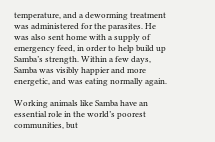temperature, and a deworming treatment was administered for the parasites. He was also sent home with a supply of emergency feed, in order to help build up Samba’s strength. Within a few days, Samba was visibly happier and more energetic, and was eating normally again.

Working animals like Samba have an essential role in the world’s poorest communities, but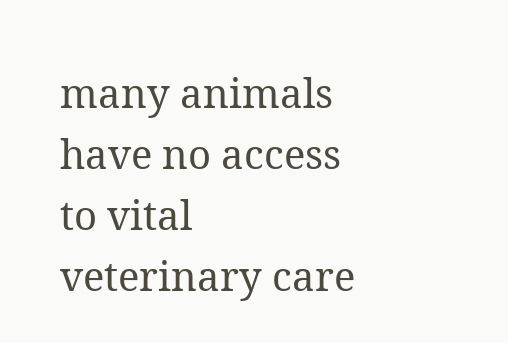many animals have no access to vital veterinary care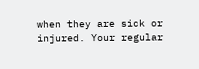when they are sick or injured. Your regular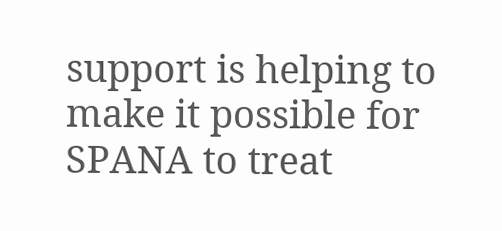support is helping to make it possible for SPANA to treat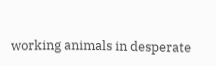working animals in desperate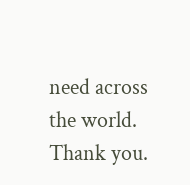need across the world. Thank you.